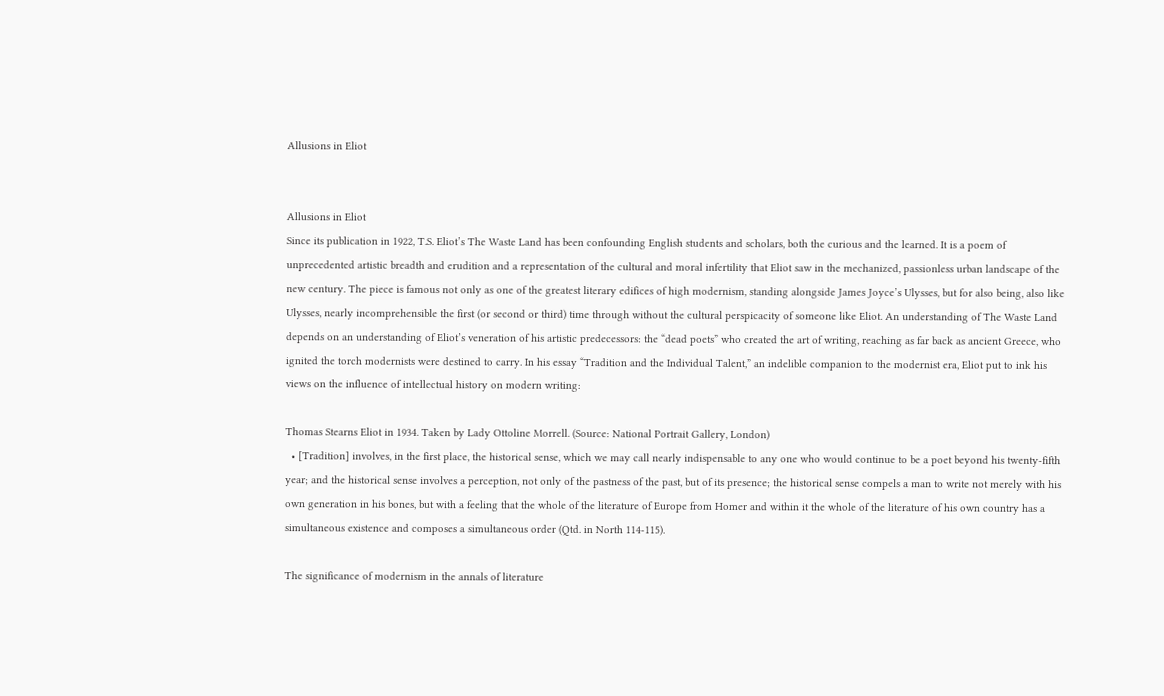Allusions in Eliot


Allusions in Eliot
Since its publication in 1922, T.S. Eliot’s The Waste Land has been confounding English students and scholars, both the curious and the learned. It is a poem of unprecedented artistic breadth and erudition and a representation of the cultural and moral infertility that Eliot saw in the mechanized, passionless urban landscape of the new century. The piece is famous not only as one of the greatest literary edifices of high modernism, standing alongside James Joyce’s Ulysses, but for also being, also like Ulysses, nearly incomprehensible the first (or second or third) time through without the cultural perspicacity of someone like Eliot. An understanding of The Waste Land depends on an understanding of Eliot’s veneration of his artistic predecessors: the “dead poets” who created the art of writing, reaching as far back as ancient Greece, who ignited the torch modernists were destined to carry. In his essay “Tradition and the Individual Talent,” an indelible companion to the modernist era, Eliot put to ink his views on the influence of intellectual history on modern writing:

Thomas Stearns Eliot in 1934. Taken by Lady Ottoline Morrell. (Source: National Portrait Gallery, London)
  • [Tradition] involves, in the first place, the historical sense, which we may call nearly indispensable to any one who would continue to be a poet beyond his twenty-fifth year; and the historical sense involves a perception, not only of the pastness of the past, but of its presence; the historical sense compels a man to write not merely with his own generation in his bones, but with a feeling that the whole of the literature of Europe from Homer and within it the whole of the literature of his own country has a simultaneous existence and composes a simultaneous order (Qtd. in North 114-115).

The significance of modernism in the annals of literature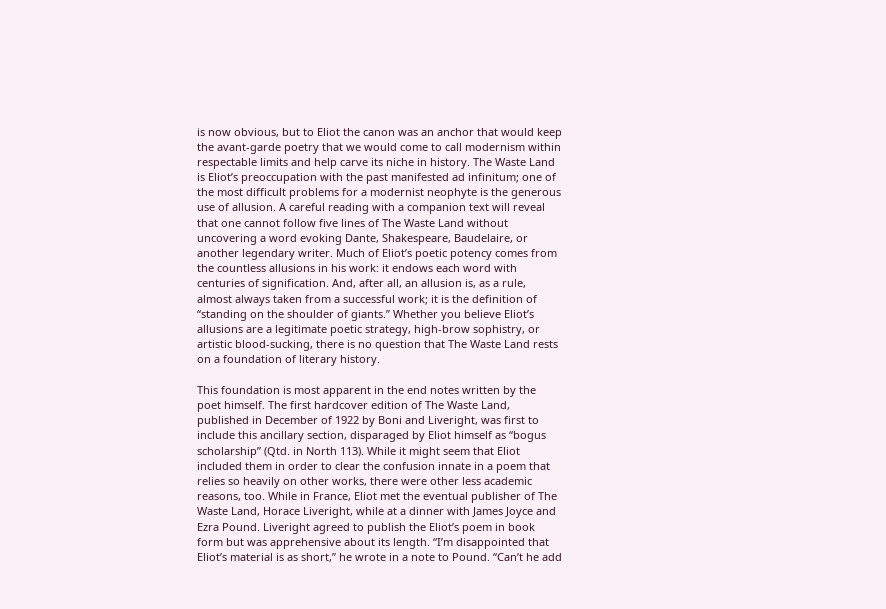is now obvious, but to Eliot the canon was an anchor that would keep the avant-garde poetry that we would come to call modernism within respectable limits and help carve its niche in history. The Waste Land is Eliot’s preoccupation with the past manifested ad infinitum; one of the most difficult problems for a modernist neophyte is the generous use of allusion. A careful reading with a companion text will reveal that one cannot follow five lines of The Waste Land without uncovering a word evoking Dante, Shakespeare, Baudelaire, or another legendary writer. Much of Eliot’s poetic potency comes from the countless allusions in his work: it endows each word with centuries of signification. And, after all, an allusion is, as a rule, almost always taken from a successful work; it is the definition of “standing on the shoulder of giants.” Whether you believe Eliot’s allusions are a legitimate poetic strategy, high-brow sophistry, or artistic blood-sucking, there is no question that The Waste Land rests on a foundation of literary history.

This foundation is most apparent in the end notes written by the poet himself. The first hardcover edition of The Waste Land, published in December of 1922 by Boni and Liveright, was first to include this ancillary section, disparaged by Eliot himself as “bogus scholarship” (Qtd. in North 113). While it might seem that Eliot included them in order to clear the confusion innate in a poem that relies so heavily on other works, there were other less academic reasons, too. While in France, Eliot met the eventual publisher of The Waste Land, Horace Liveright, while at a dinner with James Joyce and Ezra Pound. Liveright agreed to publish the Eliot’s poem in book form but was apprehensive about its length. “I’m disappointed that Eliot’s material is as short,” he wrote in a note to Pound. “Can’t he add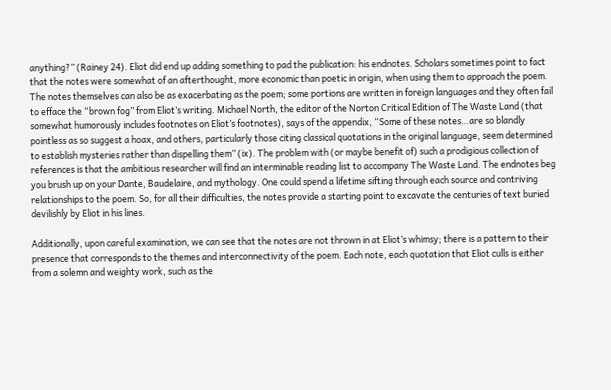anything?” (Rainey 24). Eliot did end up adding something to pad the publication: his endnotes. Scholars sometimes point to fact that the notes were somewhat of an afterthought, more economic than poetic in origin, when using them to approach the poem. The notes themselves can also be as exacerbating as the poem; some portions are written in foreign languages and they often fail to efface the “brown fog” from Eliot’s writing. Michael North, the editor of the Norton Critical Edition of The Waste Land (that somewhat humorously includes footnotes on Eliot’s footnotes), says of the appendix, “Some of these notes…are so blandly pointless as so suggest a hoax, and others, particularly those citing classical quotations in the original language, seem determined to establish mysteries rather than dispelling them” (ix). The problem with (or maybe benefit of) such a prodigious collection of references is that the ambitious researcher will find an interminable reading list to accompany The Waste Land. The endnotes beg you brush up on your Dante, Baudelaire, and mythology. One could spend a lifetime sifting through each source and contriving relationships to the poem. So, for all their difficulties, the notes provide a starting point to excavate the centuries of text buried devilishly by Eliot in his lines.

Additionally, upon careful examination, we can see that the notes are not thrown in at Eliot’s whimsy; there is a pattern to their presence that corresponds to the themes and interconnectivity of the poem. Each note, each quotation that Eliot culls is either from a solemn and weighty work, such as the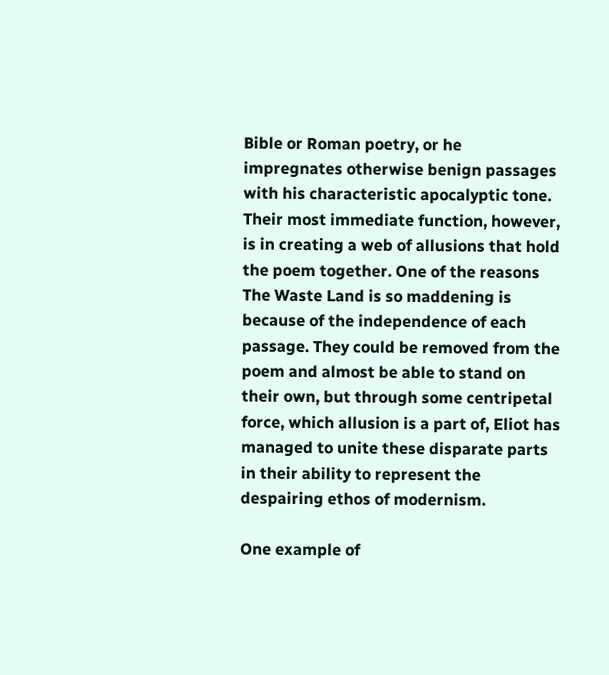Bible or Roman poetry, or he impregnates otherwise benign passages with his characteristic apocalyptic tone. Their most immediate function, however, is in creating a web of allusions that hold the poem together. One of the reasons The Waste Land is so maddening is because of the independence of each passage. They could be removed from the poem and almost be able to stand on their own, but through some centripetal force, which allusion is a part of, Eliot has managed to unite these disparate parts in their ability to represent the despairing ethos of modernism.

One example of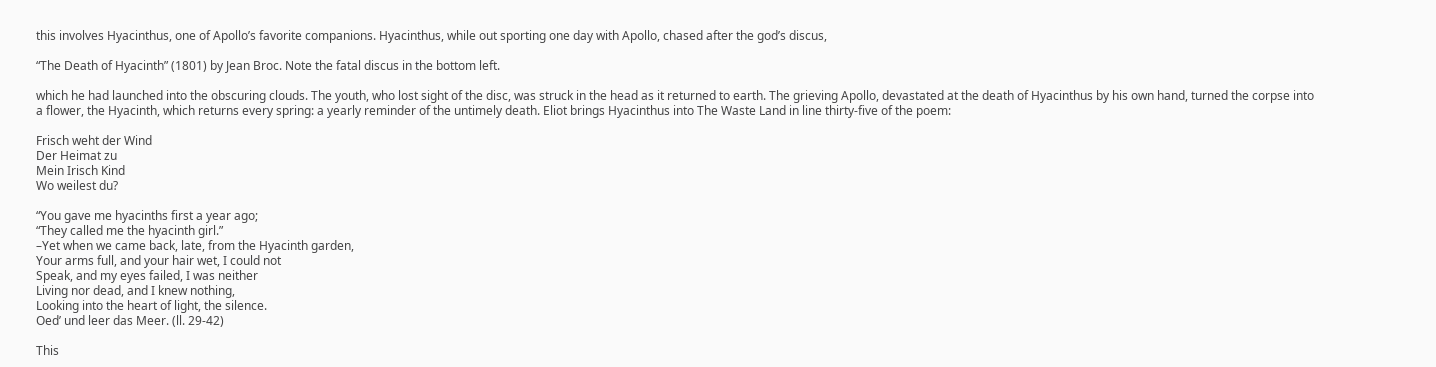this involves Hyacinthus, one of Apollo’s favorite companions. Hyacinthus, while out sporting one day with Apollo, chased after the god’s discus,

“The Death of Hyacinth” (1801) by Jean Broc. Note the fatal discus in the bottom left.

which he had launched into the obscuring clouds. The youth, who lost sight of the disc, was struck in the head as it returned to earth. The grieving Apollo, devastated at the death of Hyacinthus by his own hand, turned the corpse into a flower, the Hyacinth, which returns every spring: a yearly reminder of the untimely death. Eliot brings Hyacinthus into The Waste Land in line thirty-five of the poem:

Frisch weht der Wind
Der Heimat zu
Mein Irisch Kind
Wo weilest du?

“You gave me hyacinths first a year ago;
“They called me the hyacinth girl.”
–Yet when we came back, late, from the Hyacinth garden,
Your arms full, and your hair wet, I could not
Speak, and my eyes failed, I was neither
Living nor dead, and I knew nothing,
Looking into the heart of light, the silence.
Oed’ und leer das Meer. (ll. 29-42)

This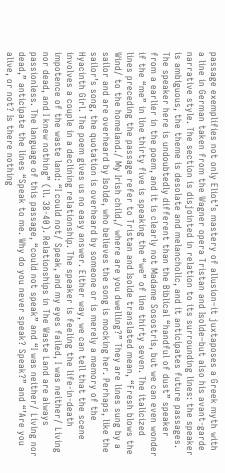passage exemplifies not only Eliot’s mastery of allusion–it juxtaposes a Greek myth with a line in German taken from the Wagner opera Tristan and Isolde–but also his avant-garde narrative style. The section is disjointed in relation to its surrounding lines: the speaker is ambiguous, the theme is desolate and melancholic, and it anticipates future passages. The speaker here is undoubtedly different than the Biblical “handful of dust” speaker from a earlier in the poem, and it is clearly not Madame Sosostris, but we can even wonder if the “me” in line thirty five is speaking the “we” of line thirty seven. The italicized lines preceding the passage refer to Tristan and Isolde translated mean, “Fresh blows the Wind/ to the homeland./ My Irish child,/ where are you dwelling?” They are lines sung by a sailor and are overheard by Isolde, who believes the song is mocking her. Perhaps, like the sailor’s song, the quotation is overheard by someone or is merely a memory of the Hyacinth Girl. The poem gives us no easy answer. Either way, we can tell that the scene involves a couple in a declining relationship. The speaker is feeling the life-in-death impotence of the waste land: “I could not/ Speak, and my eyes failed, I was neither/ Living nor dead, and I knew nothing” (ll. 38-40). Relationships in The Waste Land are always passionless. The language of this passage, “could not speak” and “I was neither/ Living nor dead,” anticipate the lines “Speak to me. Why do you never speak? Speak?” and “’Are you alive, or not? Is there nothing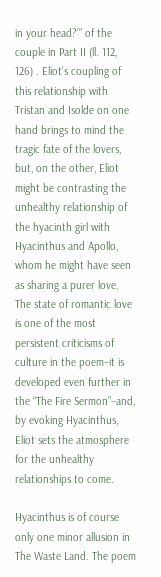in your head?’” of the couple in Part II (ll. 112, 126) . Eliot’s coupling of this relationship with Tristan and Isolde on one hand brings to mind the tragic fate of the lovers, but, on the other, Eliot might be contrasting the unhealthy relationship of the hyacinth girl with Hyacinthus and Apollo, whom he might have seen as sharing a purer love. The state of romantic love is one of the most persistent criticisms of culture in the poem–it is developed even further in the “The Fire Sermon”–and, by evoking Hyacinthus, Eliot sets the atmosphere for the unhealthy relationships to come.

Hyacinthus is of course only one minor allusion in The Waste Land. The poem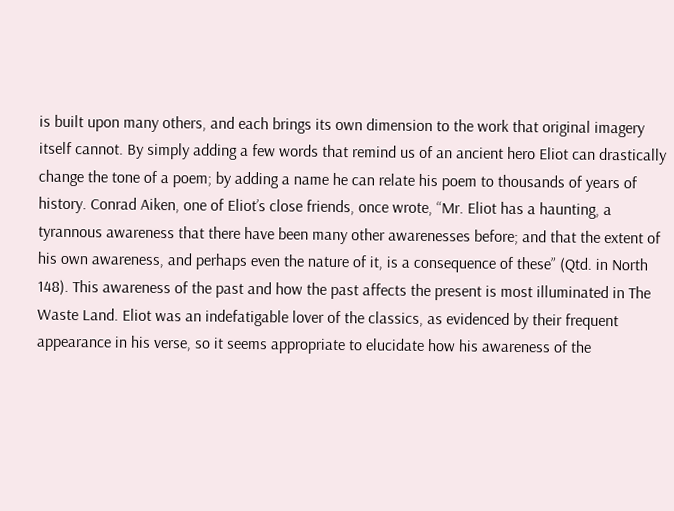is built upon many others, and each brings its own dimension to the work that original imagery itself cannot. By simply adding a few words that remind us of an ancient hero Eliot can drastically change the tone of a poem; by adding a name he can relate his poem to thousands of years of history. Conrad Aiken, one of Eliot’s close friends, once wrote, “Mr. Eliot has a haunting, a tyrannous awareness that there have been many other awarenesses before; and that the extent of his own awareness, and perhaps even the nature of it, is a consequence of these” (Qtd. in North 148). This awareness of the past and how the past affects the present is most illuminated in The Waste Land. Eliot was an indefatigable lover of the classics, as evidenced by their frequent appearance in his verse, so it seems appropriate to elucidate how his awareness of the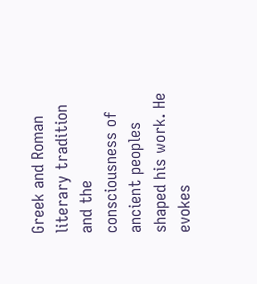Greek and Roman literary tradition and the consciousness of ancient peoples shaped his work. He evokes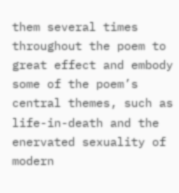them several times throughout the poem to great effect and embody some of the poem’s central themes, such as life-in-death and the enervated sexuality of modern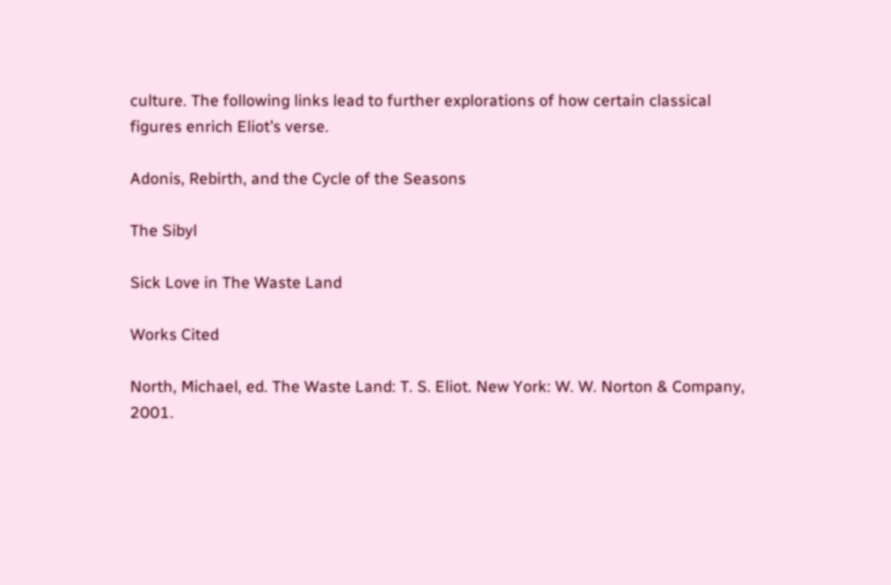culture. The following links lead to further explorations of how certain classical figures enrich Eliot’s verse.

Adonis, Rebirth, and the Cycle of the Seasons

The Sibyl

Sick Love in The Waste Land

Works Cited

North, Michael, ed. The Waste Land: T. S. Eliot. New York: W. W. Norton & Company, 2001.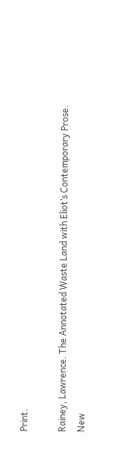Print.

Rainey, Lawrence. The Annotated Waste Land with Eliot’s Contemporary Prose. New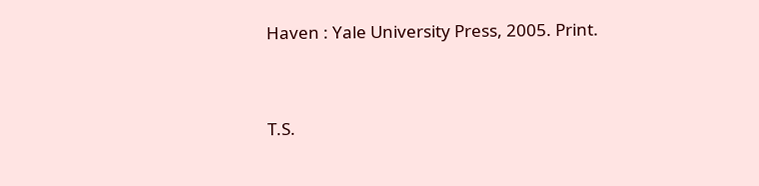Haven : Yale University Press, 2005. Print.


T.S.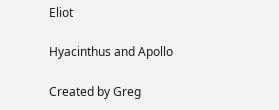Eliot

Hyacinthus and Apollo

Created by Greg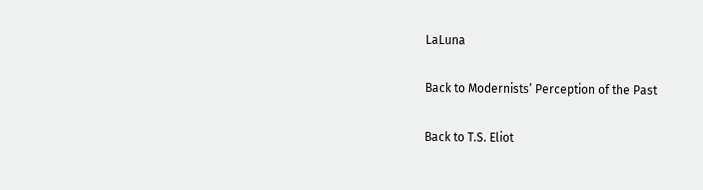LaLuna

Back to Modernists’ Perception of the Past

Back to T.S. Eliot